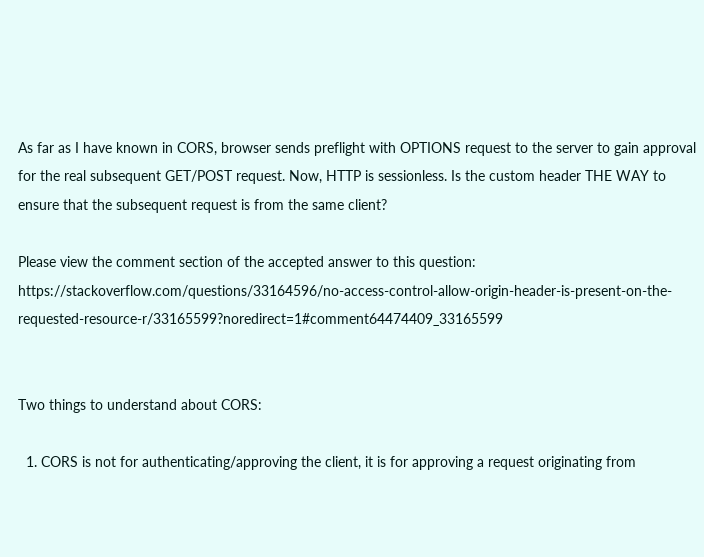As far as I have known in CORS, browser sends preflight with OPTIONS request to the server to gain approval for the real subsequent GET/POST request. Now, HTTP is sessionless. Is the custom header THE WAY to ensure that the subsequent request is from the same client?

Please view the comment section of the accepted answer to this question: https://stackoverflow.com/questions/33164596/no-access-control-allow-origin-header-is-present-on-the-requested-resource-r/33165599?noredirect=1#comment64474409_33165599


Two things to understand about CORS:

  1. CORS is not for authenticating/approving the client, it is for approving a request originating from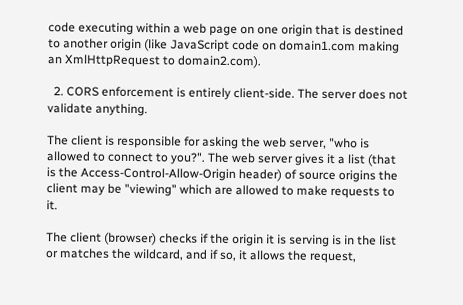code executing within a web page on one origin that is destined to another origin (like JavaScript code on domain1.com making an XmlHttpRequest to domain2.com).

  2. CORS enforcement is entirely client-side. The server does not validate anything.

The client is responsible for asking the web server, "who is allowed to connect to you?". The web server gives it a list (that is the Access-Control-Allow-Origin header) of source origins the client may be "viewing" which are allowed to make requests to it.

The client (browser) checks if the origin it is serving is in the list or matches the wildcard, and if so, it allows the request,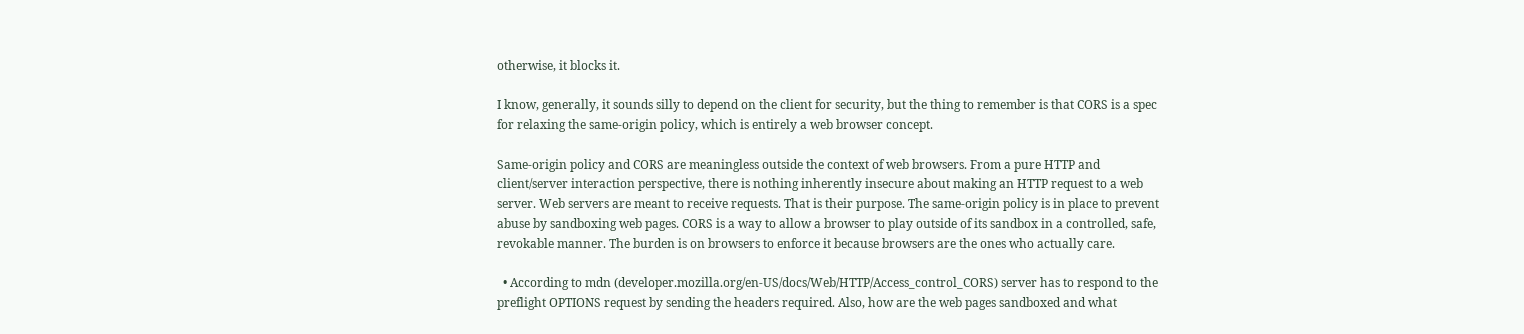otherwise, it blocks it.

I know, generally, it sounds silly to depend on the client for security, but the thing to remember is that CORS is a spec for relaxing the same-origin policy, which is entirely a web browser concept.

Same-origin policy and CORS are meaningless outside the context of web browsers. From a pure HTTP and client/server interaction perspective, there is nothing inherently insecure about making an HTTP request to a web server. Web servers are meant to receive requests. That is their purpose. The same-origin policy is in place to prevent abuse by sandboxing web pages. CORS is a way to allow a browser to play outside of its sandbox in a controlled, safe, revokable manner. The burden is on browsers to enforce it because browsers are the ones who actually care.

  • According to mdn (developer.mozilla.org/en-US/docs/Web/HTTP/Access_control_CORS) server has to respond to the preflight OPTIONS request by sending the headers required. Also, how are the web pages sandboxed and what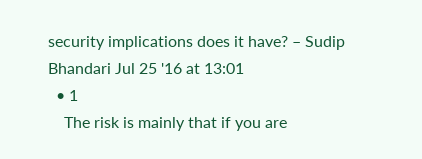security implications does it have? – Sudip Bhandari Jul 25 '16 at 13:01
  • 1
    The risk is mainly that if you are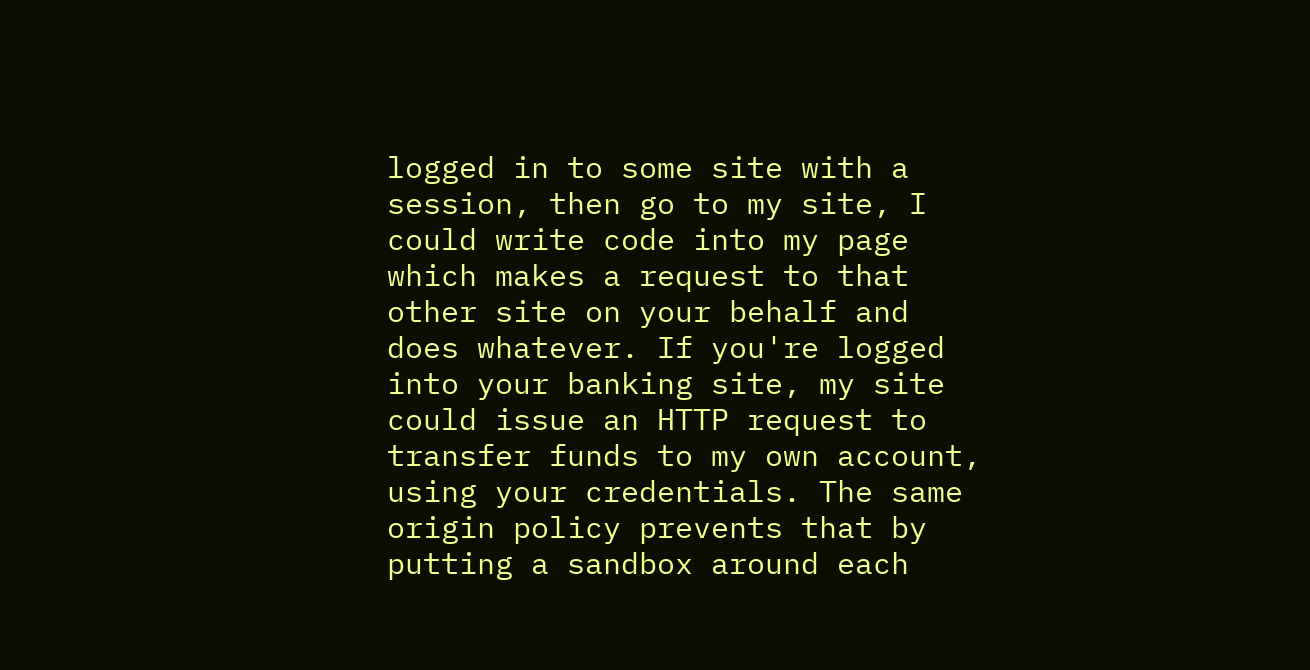logged in to some site with a session, then go to my site, I could write code into my page which makes a request to that other site on your behalf and does whatever. If you're logged into your banking site, my site could issue an HTTP request to transfer funds to my own account, using your credentials. The same origin policy prevents that by putting a sandbox around each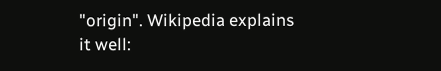"origin". Wikipedia explains it well: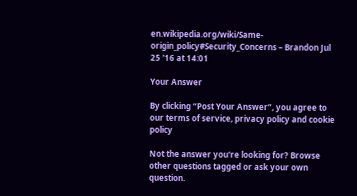en.wikipedia.org/wiki/Same-origin_policy#Security_Concerns – Brandon Jul 25 '16 at 14:01

Your Answer

By clicking “Post Your Answer”, you agree to our terms of service, privacy policy and cookie policy

Not the answer you're looking for? Browse other questions tagged or ask your own question.